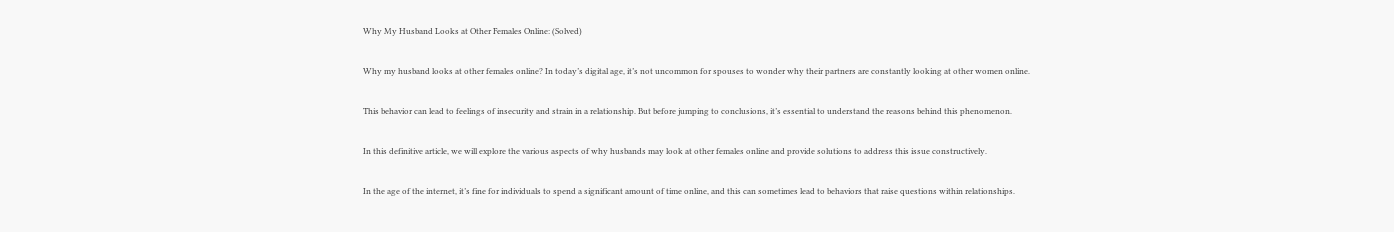Why My Husband Looks at Other Females Online: (Solved)

Why my husband looks at other females online? In today’s digital age, it’s not uncommon for spouses to wonder why their partners are constantly looking at other women online.

This behavior can lead to feelings of insecurity and strain in a relationship. But before jumping to conclusions, it’s essential to understand the reasons behind this phenomenon.

In this definitive article, we will explore the various aspects of why husbands may look at other females online and provide solutions to address this issue constructively.

In the age of the internet, it’s fine for individuals to spend a significant amount of time online, and this can sometimes lead to behaviors that raise questions within relationships.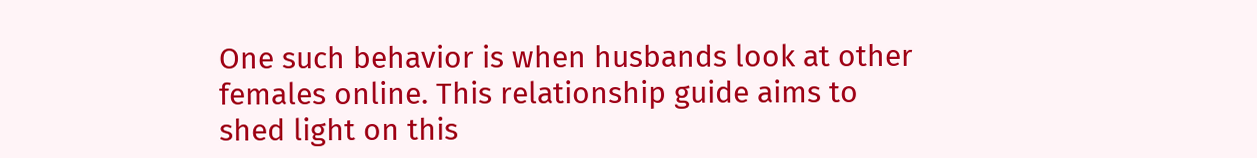One such behavior is when husbands look at other females online. This relationship guide aims to shed light on this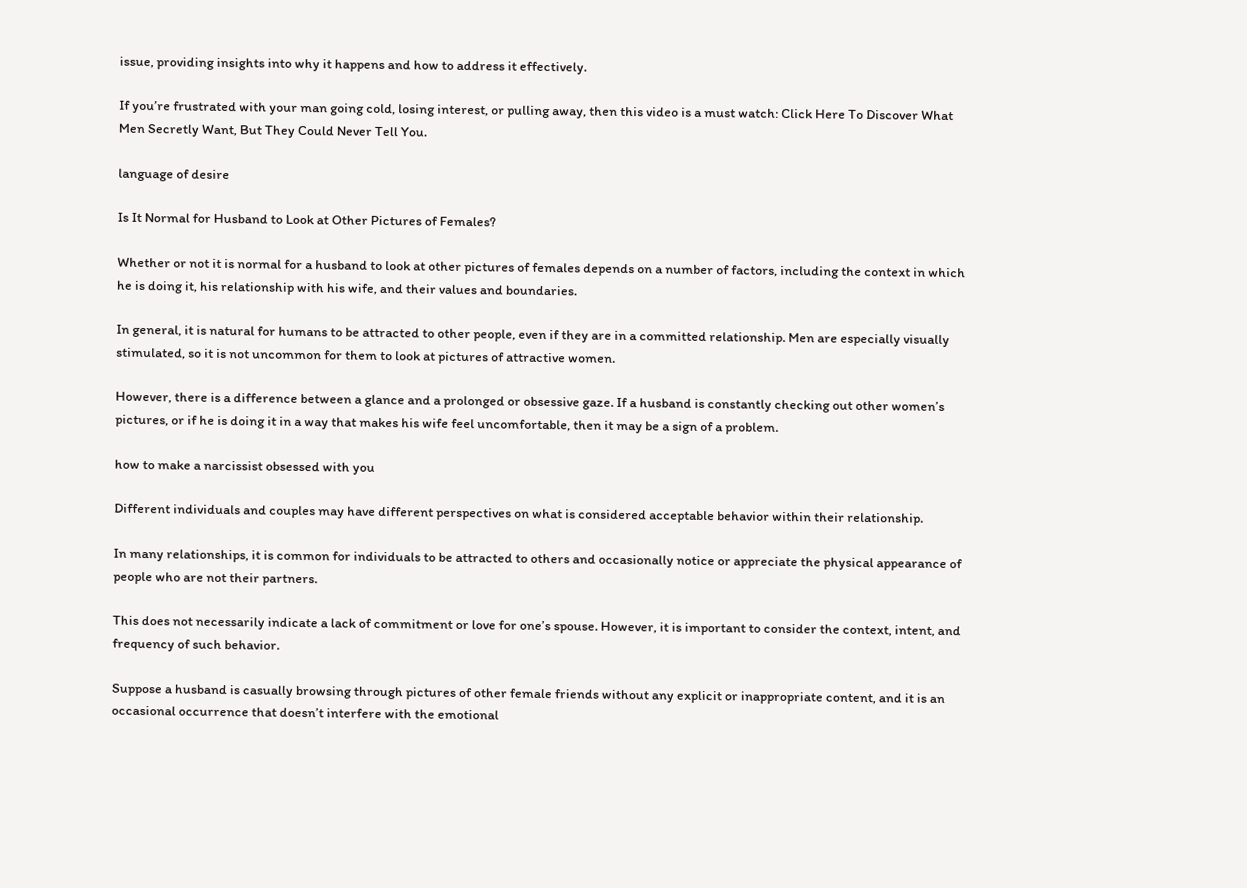issue, providing insights into why it happens and how to address it effectively.

If you’re frustrated with your man going cold, losing interest, or pulling away, then this video is a must watch: Click Here To Discover What Men Secretly Want, But They Could Never Tell You.

language of desire

Is It Normal for Husband to Look at Other Pictures of Females?

Whether or not it is normal for a husband to look at other pictures of females depends on a number of factors, including the context in which he is doing it, his relationship with his wife, and their values and boundaries.

In general, it is natural for humans to be attracted to other people, even if they are in a committed relationship. Men are especially visually stimulated, so it is not uncommon for them to look at pictures of attractive women.

However, there is a difference between a glance and a prolonged or obsessive gaze. If a husband is constantly checking out other women’s pictures, or if he is doing it in a way that makes his wife feel uncomfortable, then it may be a sign of a problem.

how to make a narcissist obsessed with you

Different individuals and couples may have different perspectives on what is considered acceptable behavior within their relationship.

In many relationships, it is common for individuals to be attracted to others and occasionally notice or appreciate the physical appearance of people who are not their partners.

This does not necessarily indicate a lack of commitment or love for one’s spouse. However, it is important to consider the context, intent, and frequency of such behavior.

Suppose a husband is casually browsing through pictures of other female friends without any explicit or inappropriate content, and it is an occasional occurrence that doesn’t interfere with the emotional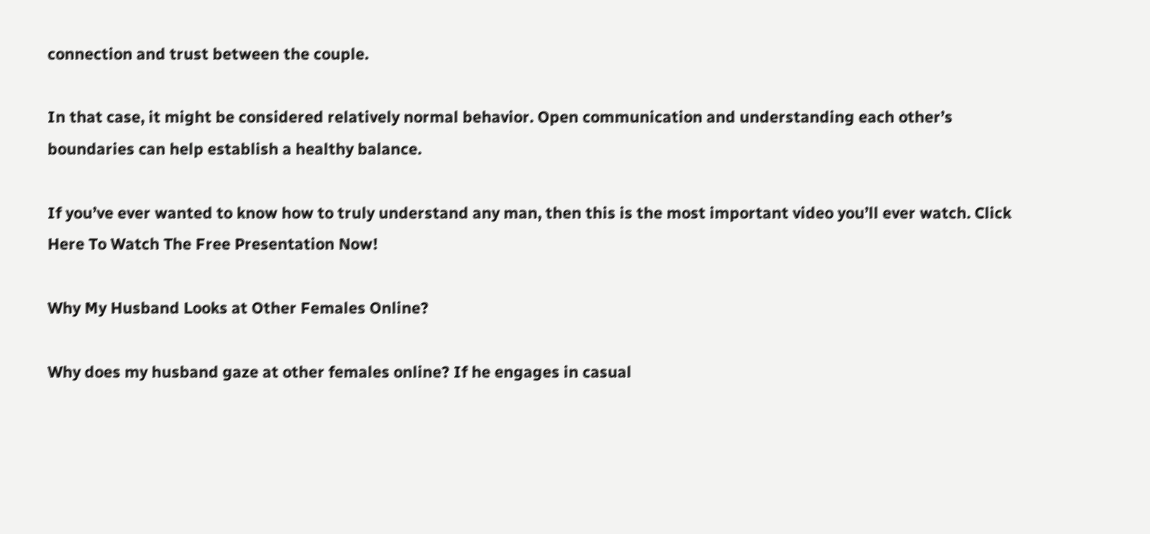connection and trust between the couple.

In that case, it might be considered relatively normal behavior. Open communication and understanding each other’s boundaries can help establish a healthy balance.

If you’ve ever wanted to know how to truly understand any man, then this is the most important video you’ll ever watch. Click Here To Watch The Free Presentation Now!

Why My Husband Looks at Other Females Online?

Why does my husband gaze at other females online? If he engages in casual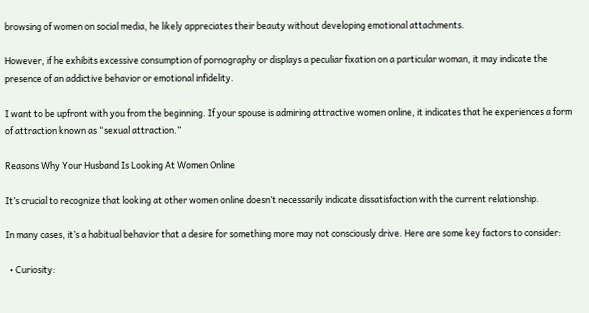browsing of women on social media, he likely appreciates their beauty without developing emotional attachments.

However, if he exhibits excessive consumption of pornography or displays a peculiar fixation on a particular woman, it may indicate the presence of an addictive behavior or emotional infidelity.

I want to be upfront with you from the beginning. If your spouse is admiring attractive women online, it indicates that he experiences a form of attraction known as “sexual attraction.”

Reasons Why Your Husband Is Looking At Women Online

It’s crucial to recognize that looking at other women online doesn’t necessarily indicate dissatisfaction with the current relationship.

In many cases, it’s a habitual behavior that a desire for something more may not consciously drive. Here are some key factors to consider:

  • Curiosity: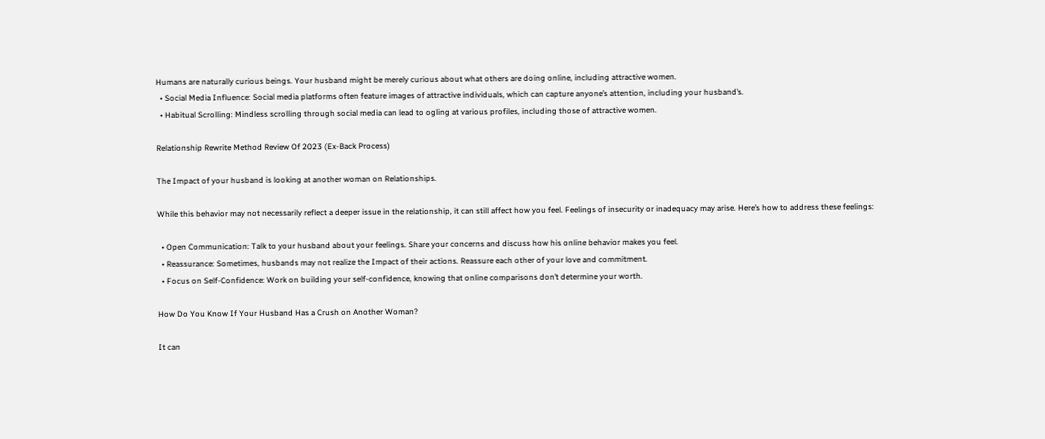Humans are naturally curious beings. Your husband might be merely curious about what others are doing online, including attractive women.
  • Social Media Influence: Social media platforms often feature images of attractive individuals, which can capture anyone’s attention, including your husband’s.
  • Habitual Scrolling: Mindless scrolling through social media can lead to ogling at various profiles, including those of attractive women.

Relationship Rewrite Method Review Of 2023 (Ex-Back Process)

The Impact of your husband is looking at another woman on Relationships.

While this behavior may not necessarily reflect a deeper issue in the relationship, it can still affect how you feel. Feelings of insecurity or inadequacy may arise. Here’s how to address these feelings:

  • Open Communication: Talk to your husband about your feelings. Share your concerns and discuss how his online behavior makes you feel.
  • Reassurance: Sometimes, husbands may not realize the Impact of their actions. Reassure each other of your love and commitment.
  • Focus on Self-Confidence: Work on building your self-confidence, knowing that online comparisons don’t determine your worth.

How Do You Know If Your Husband Has a Crush on Another Woman?

It can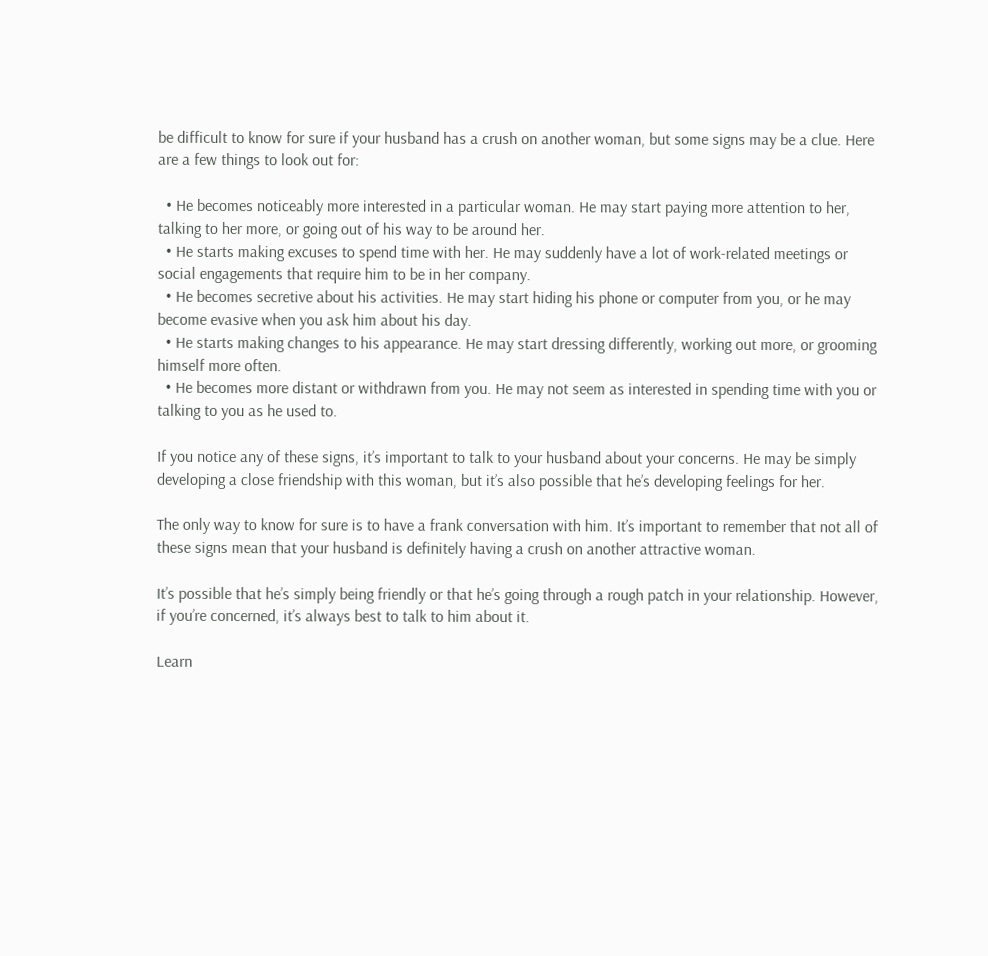be difficult to know for sure if your husband has a crush on another woman, but some signs may be a clue. Here are a few things to look out for:

  • He becomes noticeably more interested in a particular woman. He may start paying more attention to her, talking to her more, or going out of his way to be around her.
  • He starts making excuses to spend time with her. He may suddenly have a lot of work-related meetings or social engagements that require him to be in her company.
  • He becomes secretive about his activities. He may start hiding his phone or computer from you, or he may become evasive when you ask him about his day.
  • He starts making changes to his appearance. He may start dressing differently, working out more, or grooming himself more often.
  • He becomes more distant or withdrawn from you. He may not seem as interested in spending time with you or talking to you as he used to.

If you notice any of these signs, it’s important to talk to your husband about your concerns. He may be simply developing a close friendship with this woman, but it’s also possible that he’s developing feelings for her.

The only way to know for sure is to have a frank conversation with him. It’s important to remember that not all of these signs mean that your husband is definitely having a crush on another attractive woman.

It’s possible that he’s simply being friendly or that he’s going through a rough patch in your relationship. However, if you’re concerned, it’s always best to talk to him about it.

Learn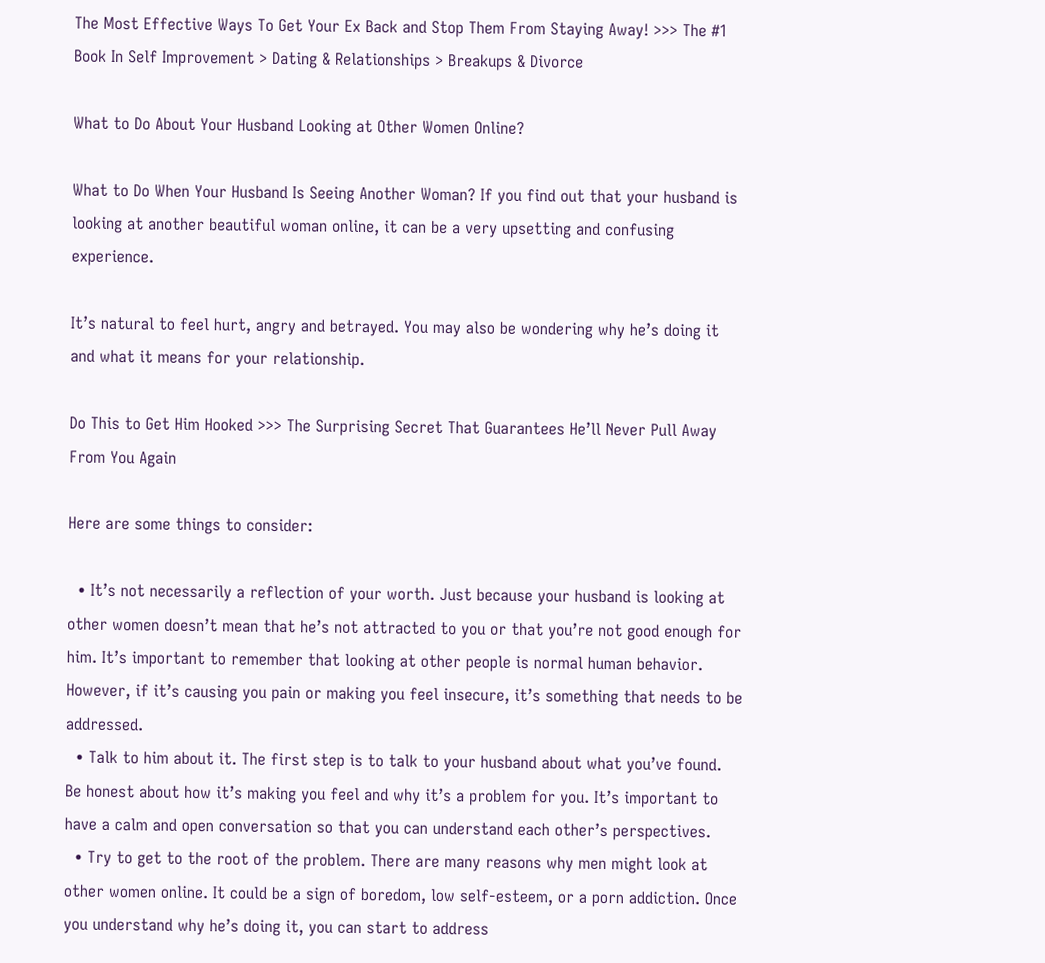The Most Effective Ways To Get Your Ex Back and Stop Them From Staying Away! >>> The #1 Book In Self Improvement > Dating & Relationships > Breakups & Divorce

What to Do About Your Husband Looking at Other Women Online?

What to Do When Your Husband Is Seeing Another Woman? If you find out that your husband is looking at another beautiful woman online, it can be a very upsetting and confusing experience.

It’s natural to feel hurt, angry and betrayed. You may also be wondering why he’s doing it and what it means for your relationship.

Do This to Get Him Hooked >>> The Surprising Secret That Guarantees He’ll Never Pull Away From You Again

Here are some things to consider:

  • It’s not necessarily a reflection of your worth. Just because your husband is looking at other women doesn’t mean that he’s not attracted to you or that you’re not good enough for him. It’s important to remember that looking at other people is normal human behavior. However, if it’s causing you pain or making you feel insecure, it’s something that needs to be addressed.
  • Talk to him about it. The first step is to talk to your husband about what you’ve found. Be honest about how it’s making you feel and why it’s a problem for you. It’s important to have a calm and open conversation so that you can understand each other’s perspectives.
  • Try to get to the root of the problem. There are many reasons why men might look at other women online. It could be a sign of boredom, low self-esteem, or a porn addiction. Once you understand why he’s doing it, you can start to address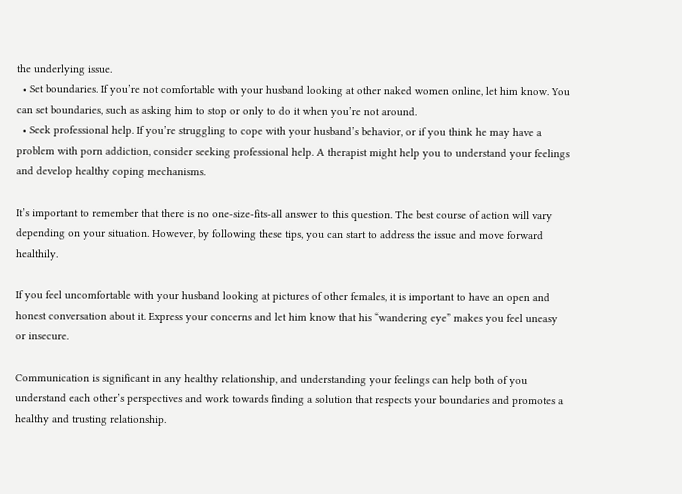the underlying issue.
  • Set boundaries. If you’re not comfortable with your husband looking at other naked women online, let him know. You can set boundaries, such as asking him to stop or only to do it when you’re not around.
  • Seek professional help. If you’re struggling to cope with your husband’s behavior, or if you think he may have a problem with porn addiction, consider seeking professional help. A therapist might help you to understand your feelings and develop healthy coping mechanisms.

It’s important to remember that there is no one-size-fits-all answer to this question. The best course of action will vary depending on your situation. However, by following these tips, you can start to address the issue and move forward healthily.

If you feel uncomfortable with your husband looking at pictures of other females, it is important to have an open and honest conversation about it. Express your concerns and let him know that his “wandering eye” makes you feel uneasy or insecure.

Communication is significant in any healthy relationship, and understanding your feelings can help both of you understand each other’s perspectives and work towards finding a solution that respects your boundaries and promotes a healthy and trusting relationship.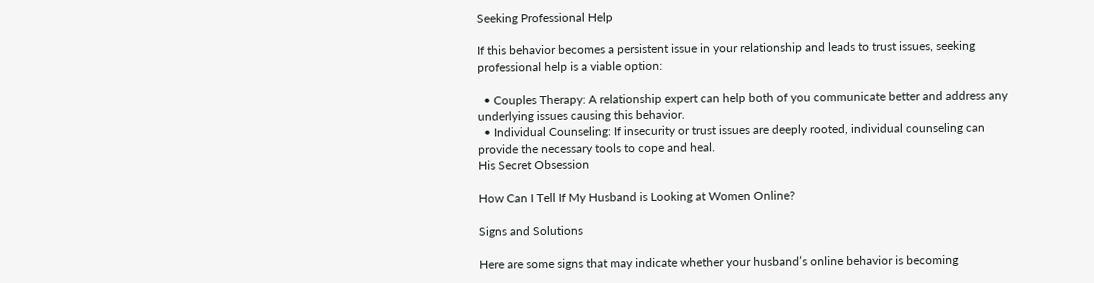Seeking Professional Help

If this behavior becomes a persistent issue in your relationship and leads to trust issues, seeking professional help is a viable option:

  • Couples Therapy: A relationship expert can help both of you communicate better and address any underlying issues causing this behavior.
  • Individual Counseling: If insecurity or trust issues are deeply rooted, individual counseling can provide the necessary tools to cope and heal.
His Secret Obsession

How Can I Tell If My Husband is Looking at Women Online?

Signs and Solutions

Here are some signs that may indicate whether your husband’s online behavior is becoming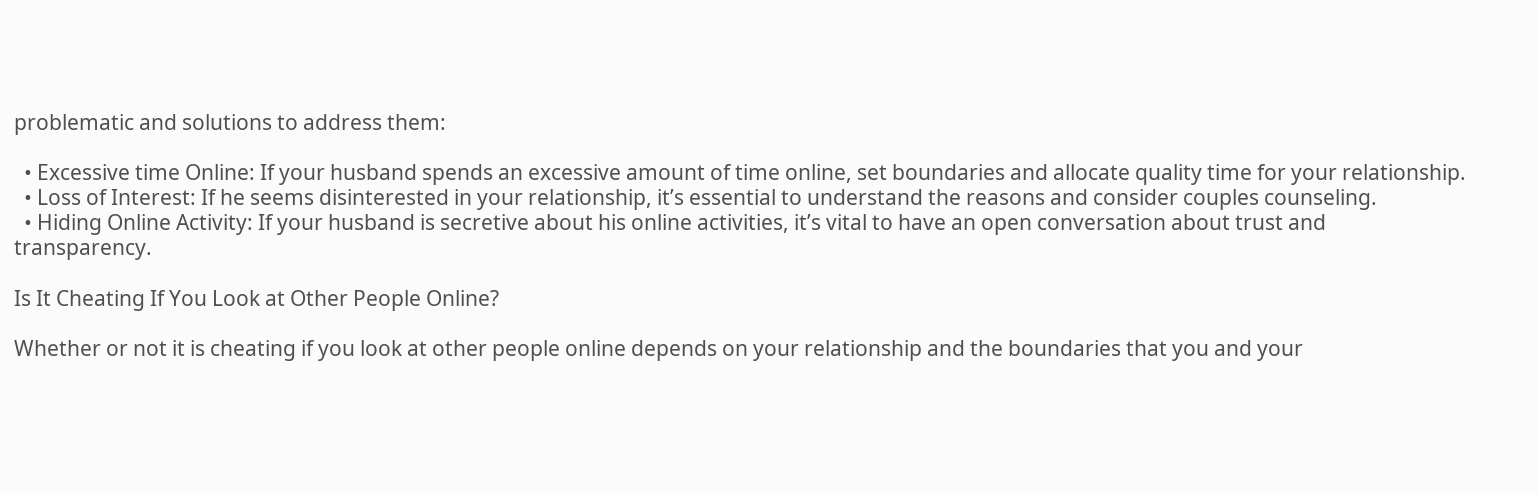problematic and solutions to address them:

  • Excessive time Online: If your husband spends an excessive amount of time online, set boundaries and allocate quality time for your relationship.
  • Loss of Interest: If he seems disinterested in your relationship, it’s essential to understand the reasons and consider couples counseling.
  • Hiding Online Activity: If your husband is secretive about his online activities, it’s vital to have an open conversation about trust and transparency.

Is It Cheating If You Look at Other People Online?

Whether or not it is cheating if you look at other people online depends on your relationship and the boundaries that you and your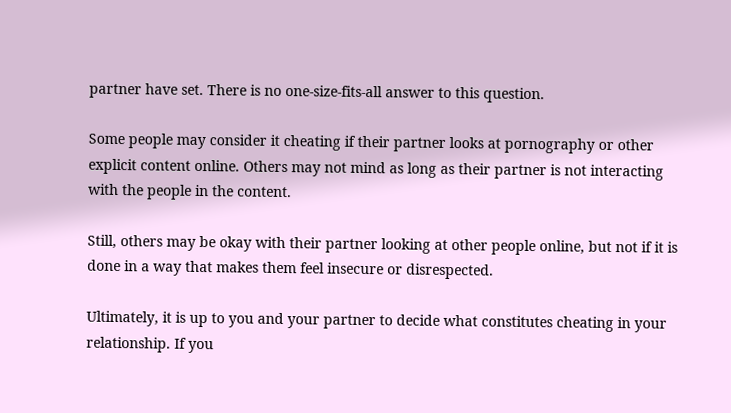partner have set. There is no one-size-fits-all answer to this question.

Some people may consider it cheating if their partner looks at pornography or other explicit content online. Others may not mind as long as their partner is not interacting with the people in the content.

Still, others may be okay with their partner looking at other people online, but not if it is done in a way that makes them feel insecure or disrespected.

Ultimately, it is up to you and your partner to decide what constitutes cheating in your relationship. If you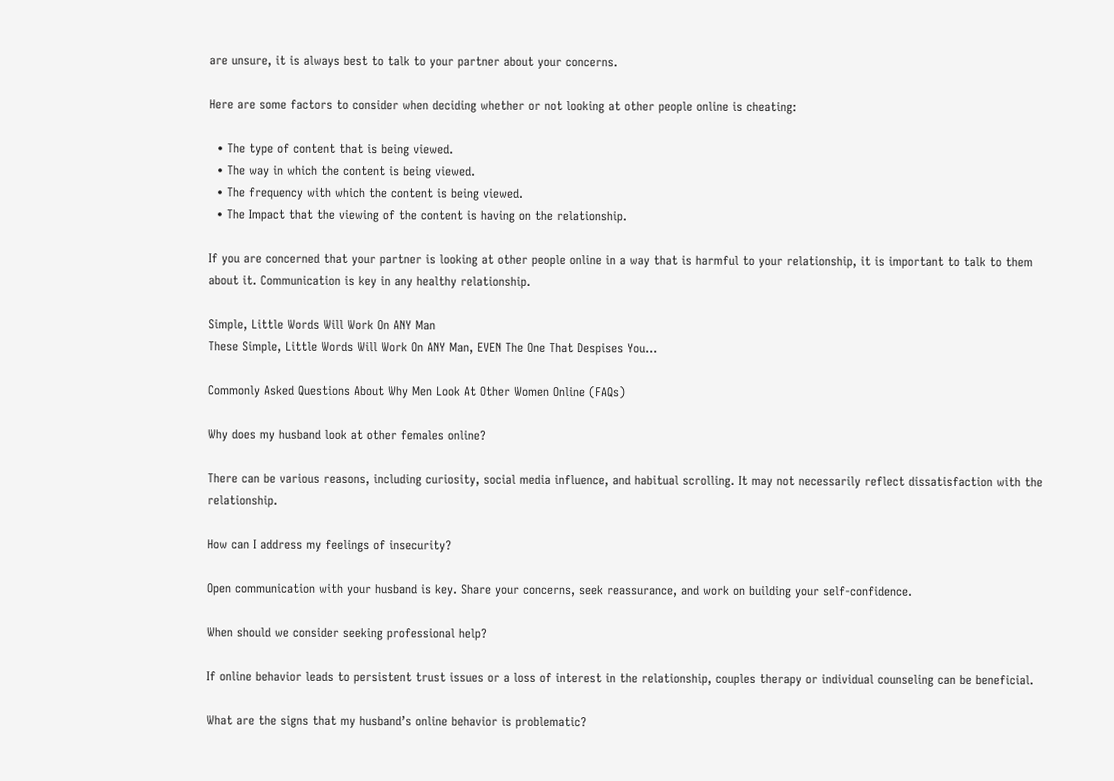are unsure, it is always best to talk to your partner about your concerns.

Here are some factors to consider when deciding whether or not looking at other people online is cheating:

  • The type of content that is being viewed.
  • The way in which the content is being viewed.
  • The frequency with which the content is being viewed.
  • The Impact that the viewing of the content is having on the relationship.

If you are concerned that your partner is looking at other people online in a way that is harmful to your relationship, it is important to talk to them about it. Communication is key in any healthy relationship.

Simple, Little Words Will Work On ANY Man
These Simple, Little Words Will Work On ANY Man, EVEN The One That Despises You…

Commonly Asked Questions About Why Men Look At Other Women Online (FAQs)

Why does my husband look at other females online?

There can be various reasons, including curiosity, social media influence, and habitual scrolling. It may not necessarily reflect dissatisfaction with the relationship.

How can I address my feelings of insecurity?

Open communication with your husband is key. Share your concerns, seek reassurance, and work on building your self-confidence.

When should we consider seeking professional help?

If online behavior leads to persistent trust issues or a loss of interest in the relationship, couples therapy or individual counseling can be beneficial.

What are the signs that my husband’s online behavior is problematic?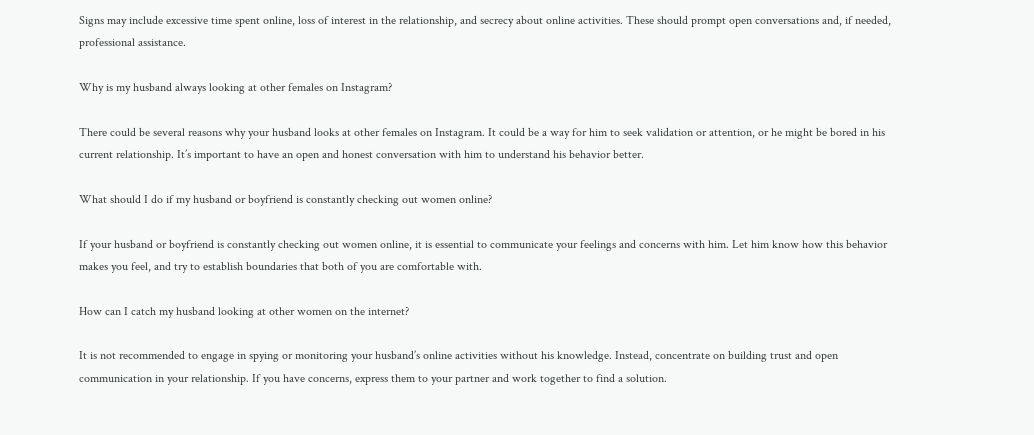Signs may include excessive time spent online, loss of interest in the relationship, and secrecy about online activities. These should prompt open conversations and, if needed, professional assistance.

Why is my husband always looking at other females on Instagram?

There could be several reasons why your husband looks at other females on Instagram. It could be a way for him to seek validation or attention, or he might be bored in his current relationship. It’s important to have an open and honest conversation with him to understand his behavior better.

What should I do if my husband or boyfriend is constantly checking out women online?

If your husband or boyfriend is constantly checking out women online, it is essential to communicate your feelings and concerns with him. Let him know how this behavior makes you feel, and try to establish boundaries that both of you are comfortable with.

How can I catch my husband looking at other women on the internet?

It is not recommended to engage in spying or monitoring your husband’s online activities without his knowledge. Instead, concentrate on building trust and open communication in your relationship. If you have concerns, express them to your partner and work together to find a solution.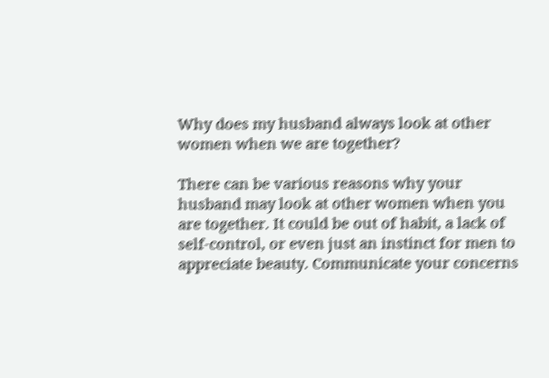Why does my husband always look at other women when we are together?

There can be various reasons why your husband may look at other women when you are together. It could be out of habit, a lack of self-control, or even just an instinct for men to appreciate beauty. Communicate your concerns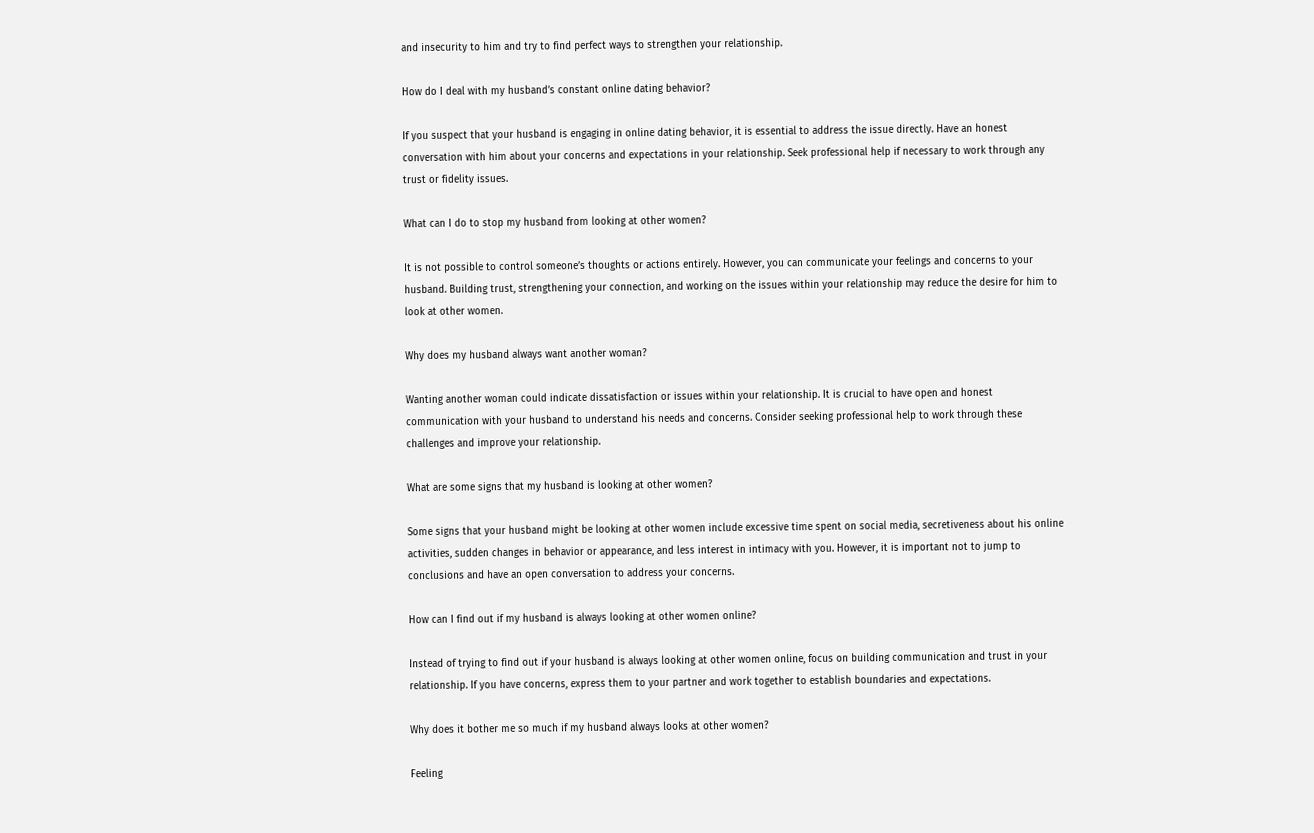and insecurity to him and try to find perfect ways to strengthen your relationship.

How do I deal with my husband’s constant online dating behavior?

If you suspect that your husband is engaging in online dating behavior, it is essential to address the issue directly. Have an honest conversation with him about your concerns and expectations in your relationship. Seek professional help if necessary to work through any trust or fidelity issues.

What can I do to stop my husband from looking at other women?

It is not possible to control someone’s thoughts or actions entirely. However, you can communicate your feelings and concerns to your husband. Building trust, strengthening your connection, and working on the issues within your relationship may reduce the desire for him to look at other women.

Why does my husband always want another woman?

Wanting another woman could indicate dissatisfaction or issues within your relationship. It is crucial to have open and honest communication with your husband to understand his needs and concerns. Consider seeking professional help to work through these challenges and improve your relationship.

What are some signs that my husband is looking at other women?

Some signs that your husband might be looking at other women include excessive time spent on social media, secretiveness about his online activities, sudden changes in behavior or appearance, and less interest in intimacy with you. However, it is important not to jump to conclusions and have an open conversation to address your concerns.

How can I find out if my husband is always looking at other women online?

Instead of trying to find out if your husband is always looking at other women online, focus on building communication and trust in your relationship. If you have concerns, express them to your partner and work together to establish boundaries and expectations.

Why does it bother me so much if my husband always looks at other women?

Feeling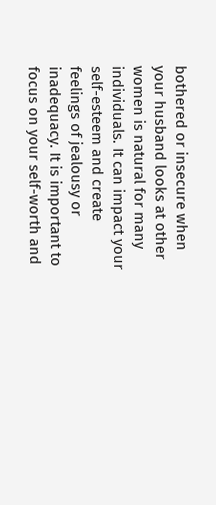bothered or insecure when your husband looks at other women is natural for many individuals. It can impact your self-esteem and create feelings of jealousy or inadequacy. It is important to focus on your self-worth and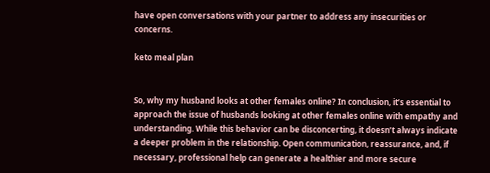have open conversations with your partner to address any insecurities or concerns.

keto meal plan


So, why my husband looks at other females online? In conclusion, it’s essential to approach the issue of husbands looking at other females online with empathy and understanding. While this behavior can be disconcerting, it doesn’t always indicate a deeper problem in the relationship. Open communication, reassurance, and, if necessary, professional help can generate a healthier and more secure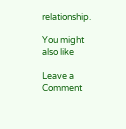relationship.

You might also like

Leave a Comment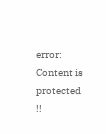error: Content is protected !!